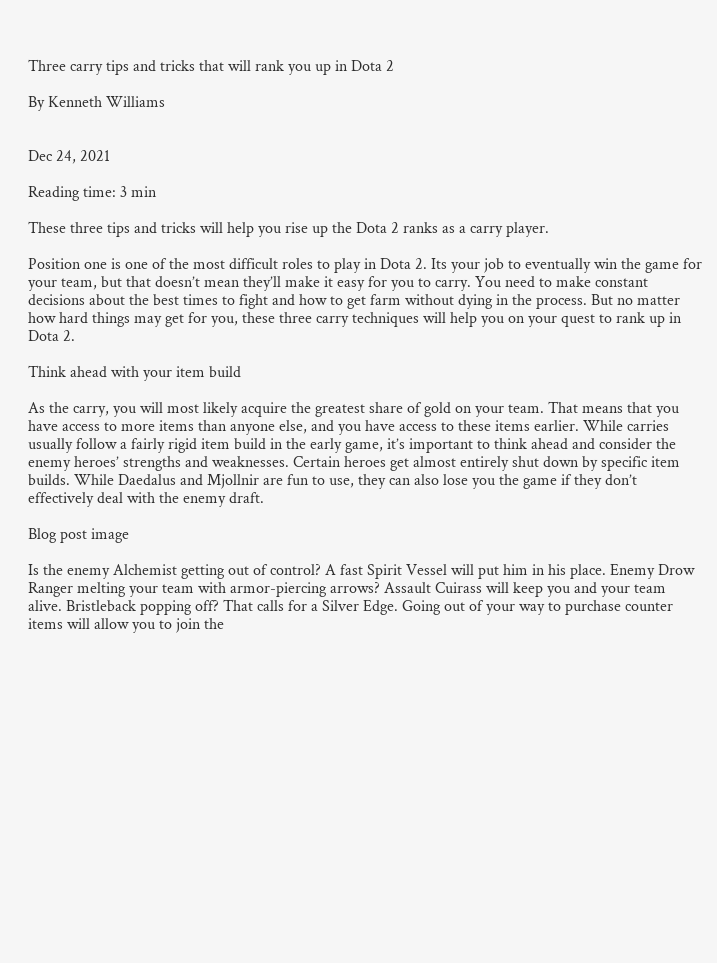Three carry tips and tricks that will rank you up in Dota 2

By Kenneth Williams


Dec 24, 2021

Reading time: 3 min

These three tips and tricks will help you rise up the Dota 2 ranks as a carry player.

Position one is one of the most difficult roles to play in Dota 2. Its your job to eventually win the game for your team, but that doesn’t mean they’ll make it easy for you to carry. You need to make constant decisions about the best times to fight and how to get farm without dying in the process. But no matter how hard things may get for you, these three carry techniques will help you on your quest to rank up in Dota 2.

Think ahead with your item build

As the carry, you will most likely acquire the greatest share of gold on your team. That means that you have access to more items than anyone else, and you have access to these items earlier. While carries usually follow a fairly rigid item build in the early game, it’s important to think ahead and consider the enemy heroes’ strengths and weaknesses. Certain heroes get almost entirely shut down by specific item builds. While Daedalus and Mjollnir are fun to use, they can also lose you the game if they don’t effectively deal with the enemy draft.

Blog post image

Is the enemy Alchemist getting out of control? A fast Spirit Vessel will put him in his place. Enemy Drow Ranger melting your team with armor-piercing arrows? Assault Cuirass will keep you and your team alive. Bristleback popping off? That calls for a Silver Edge. Going out of your way to purchase counter items will allow you to join the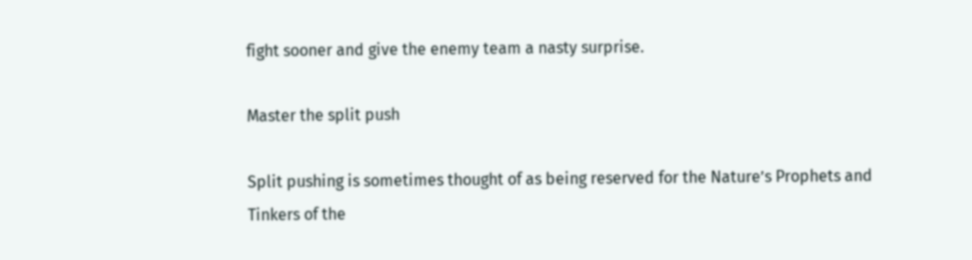fight sooner and give the enemy team a nasty surprise.

Master the split push

Split pushing is sometimes thought of as being reserved for the Nature’s Prophets and Tinkers of the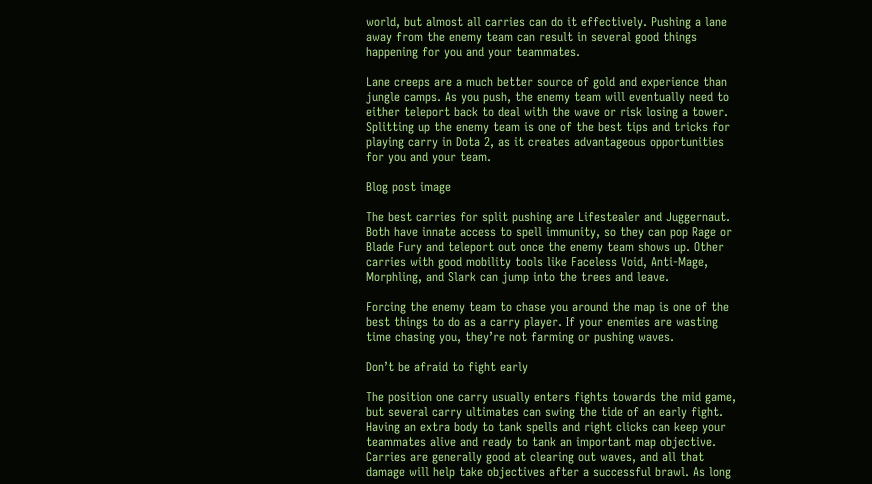world, but almost all carries can do it effectively. Pushing a lane away from the enemy team can result in several good things happening for you and your teammates.

Lane creeps are a much better source of gold and experience than jungle camps. As you push, the enemy team will eventually need to either teleport back to deal with the wave or risk losing a tower. Splitting up the enemy team is one of the best tips and tricks for playing carry in Dota 2, as it creates advantageous opportunities for you and your team.

Blog post image

The best carries for split pushing are Lifestealer and Juggernaut. Both have innate access to spell immunity, so they can pop Rage or Blade Fury and teleport out once the enemy team shows up. Other carries with good mobility tools like Faceless Void, Anti-Mage, Morphling, and Slark can jump into the trees and leave.

Forcing the enemy team to chase you around the map is one of the best things to do as a carry player. If your enemies are wasting time chasing you, they’re not farming or pushing waves.

Don’t be afraid to fight early

The position one carry usually enters fights towards the mid game, but several carry ultimates can swing the tide of an early fight. Having an extra body to tank spells and right clicks can keep your teammates alive and ready to tank an important map objective. Carries are generally good at clearing out waves, and all that damage will help take objectives after a successful brawl. As long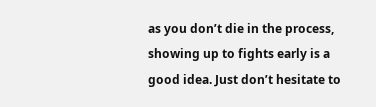as you don’t die in the process, showing up to fights early is a good idea. Just don’t hesitate to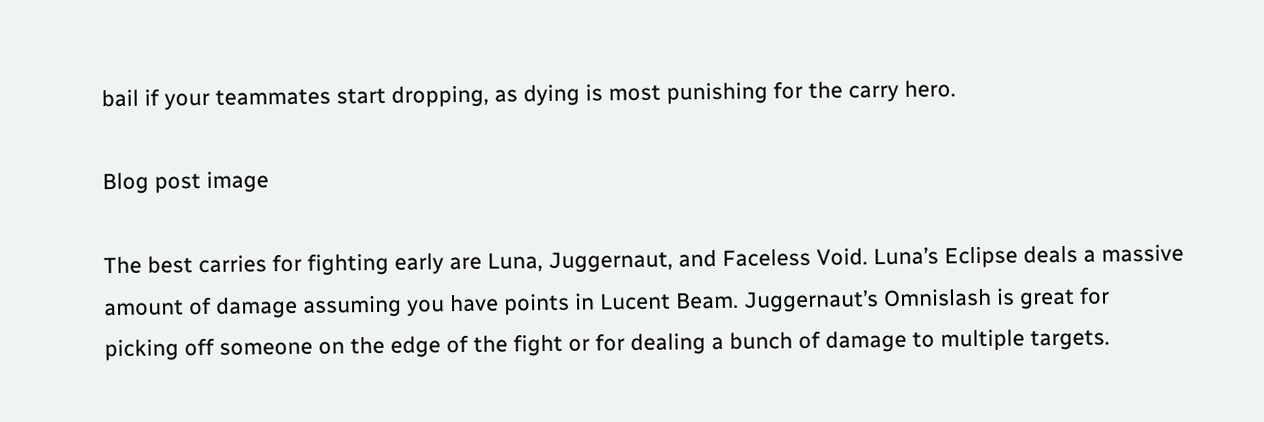bail if your teammates start dropping, as dying is most punishing for the carry hero.

Blog post image

The best carries for fighting early are Luna, Juggernaut, and Faceless Void. Luna’s Eclipse deals a massive amount of damage assuming you have points in Lucent Beam. Juggernaut’s Omnislash is great for picking off someone on the edge of the fight or for dealing a bunch of damage to multiple targets.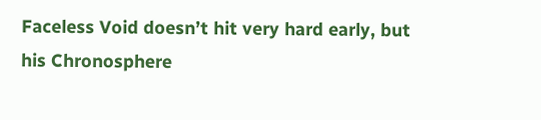Faceless Void doesn’t hit very hard early, but his Chronosphere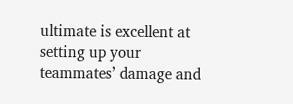ultimate is excellent at setting up your teammates’ damage and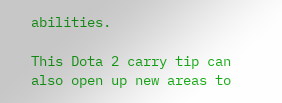abilities.

This Dota 2 carry tip can also open up new areas to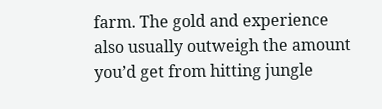farm. The gold and experience also usually outweigh the amount you’d get from hitting jungle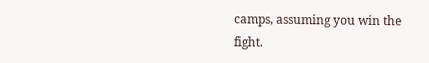camps, assuming you win the fight.